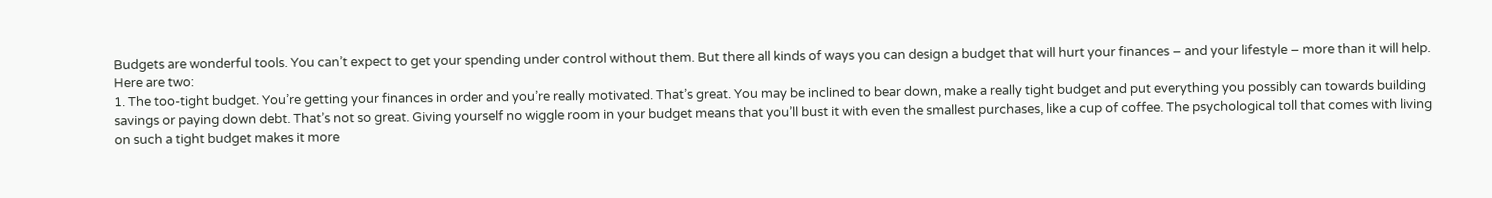Budgets are wonderful tools. You can’t expect to get your spending under control without them. But there all kinds of ways you can design a budget that will hurt your finances – and your lifestyle – more than it will help. Here are two:
1. The too-tight budget. You’re getting your finances in order and you’re really motivated. That’s great. You may be inclined to bear down, make a really tight budget and put everything you possibly can towards building savings or paying down debt. That’s not so great. Giving yourself no wiggle room in your budget means that you’ll bust it with even the smallest purchases, like a cup of coffee. The psychological toll that comes with living on such a tight budget makes it more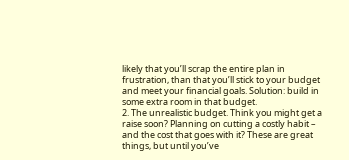likely that you’ll scrap the entire plan in frustration, than that you’ll stick to your budget and meet your financial goals. Solution: build in some extra room in that budget.
2. The unrealistic budget. Think you might get a raise soon? Planning on cutting a costly habit – and the cost that goes with it? These are great things, but until you’ve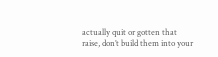actually quit or gotten that raise, don’t build them into your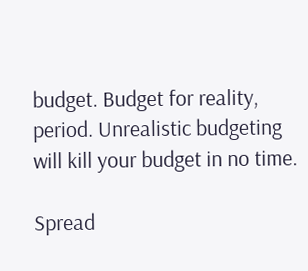budget. Budget for reality, period. Unrealistic budgeting will kill your budget in no time.

Spread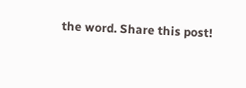the word. Share this post!